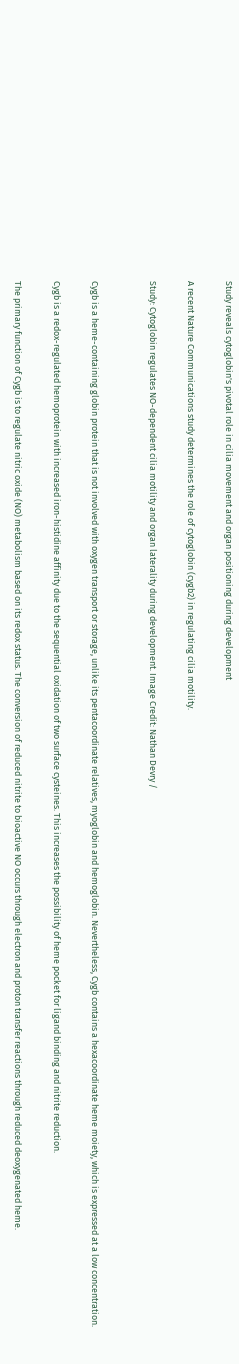Study reveals cytoglobin's pivotal role in cilia movement and organ positioning during development

A recent Nature Communications study determines the role of cytoglobin (cygb2) in regulating cilia motility.

Study: Cytoglobin regulates NO-dependent cilia motility and organ laterality during development. Image Credit: Nathan Devry /


Cygb is a heme-containing globin protein that is not involved with oxygen transport or storage, unlike its pentacoordinate relatives, myoglobin and hemoglobin. Nevertheless, Cygb contains a hexacoordinate heme moiety, which is expressed at a low concentration.

Cygb is a redox-regulated hemoprotein with increased iron-histidine affinity due to the sequential oxidation of two surface cysteines. This increases the possibility of heme pocket for ligand binding and nitrite reduction.

The primary function of Cygb is to regulate nitric oxide (NO) metabolism based on its redox status. The conversion of reduced nitrite to bioactive NO occurs through electron and proton transfer reactions through reduced deoxygenated heme.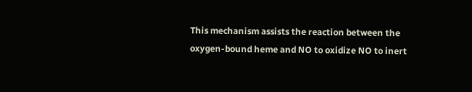This mechanism assists the reaction between the oxygen-bound heme and NO to oxidize NO to inert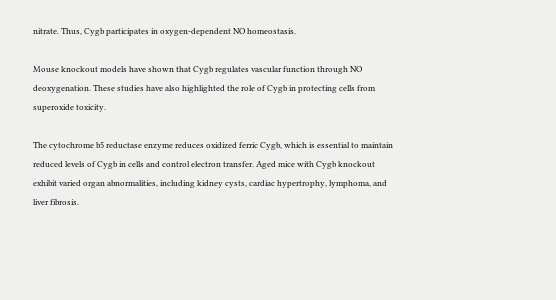nitrate. Thus, Cygb participates in oxygen-dependent NO homeostasis.

Mouse knockout models have shown that Cygb regulates vascular function through NO deoxygenation. These studies have also highlighted the role of Cygb in protecting cells from superoxide toxicity.

The cytochrome b5 reductase enzyme reduces oxidized ferric Cygb, which is essential to maintain reduced levels of Cygb in cells and control electron transfer. Aged mice with Cygb knockout exhibit varied organ abnormalities, including kidney cysts, cardiac hypertrophy, lymphoma, and liver fibrosis.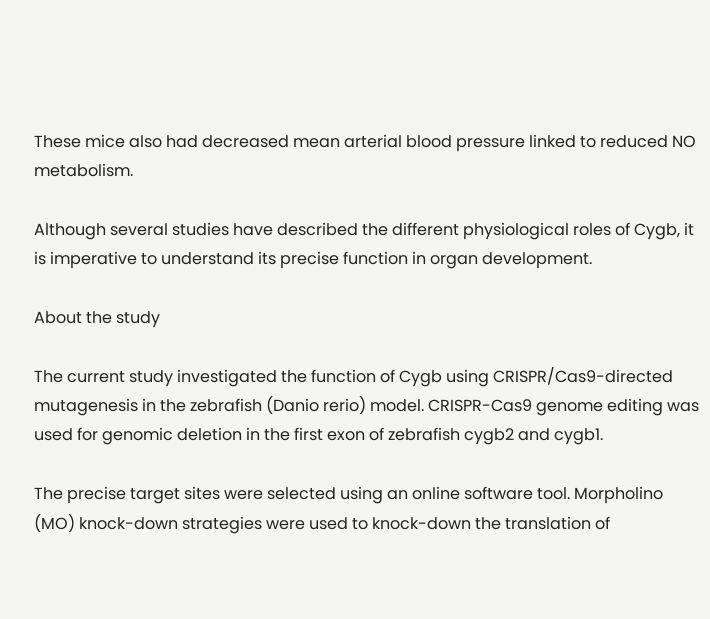These mice also had decreased mean arterial blood pressure linked to reduced NO metabolism.

Although several studies have described the different physiological roles of Cygb, it is imperative to understand its precise function in organ development.

About the study

The current study investigated the function of Cygb using CRISPR/Cas9-directed mutagenesis in the zebrafish (Danio rerio) model. CRISPR-Cas9 genome editing was used for genomic deletion in the first exon of zebrafish cygb2 and cygb1.

The precise target sites were selected using an online software tool. Morpholino (MO) knock-down strategies were used to knock-down the translation of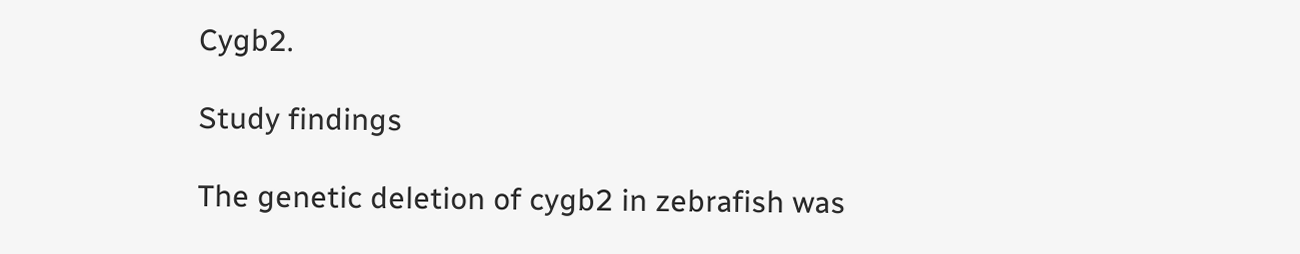Cygb2.

Study findings

The genetic deletion of cygb2 in zebrafish was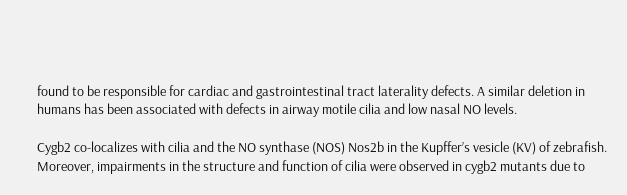found to be responsible for cardiac and gastrointestinal tract laterality defects. A similar deletion in humans has been associated with defects in airway motile cilia and low nasal NO levels.

Cygb2 co-localizes with cilia and the NO synthase (NOS) Nos2b in the Kupffer’s vesicle (KV) of zebrafish. Moreover, impairments in the structure and function of cilia were observed in cygb2 mutants due to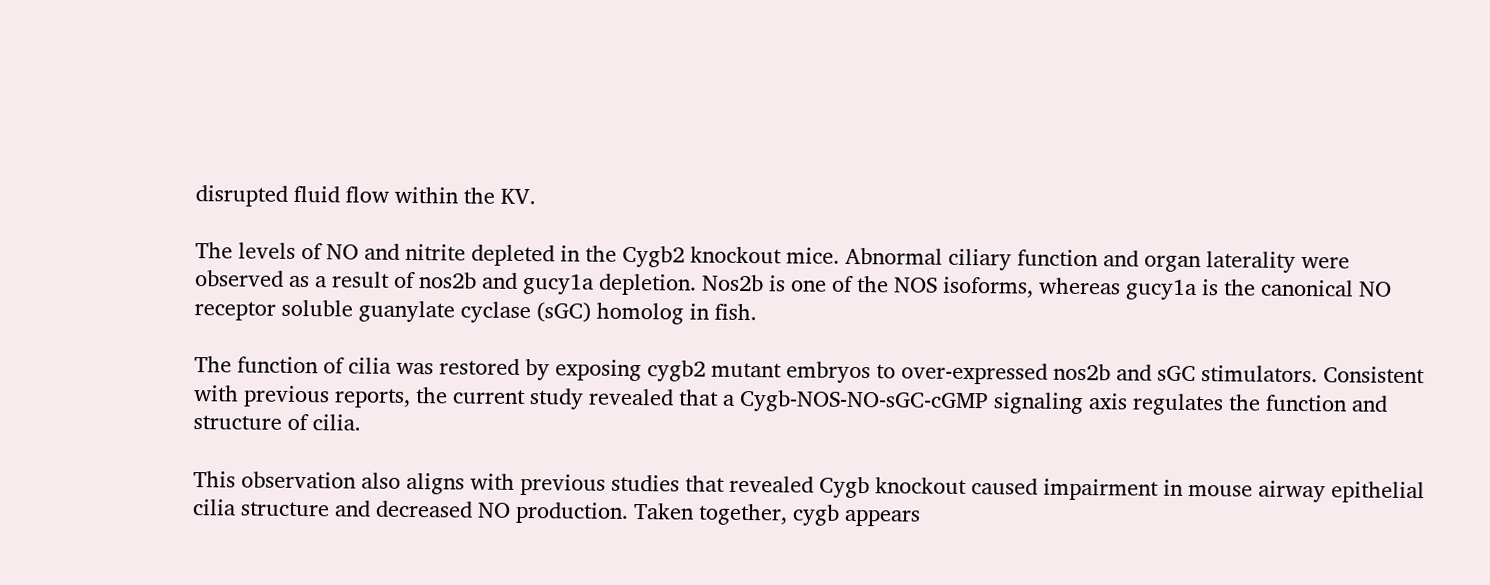disrupted fluid flow within the KV.

The levels of NO and nitrite depleted in the Cygb2 knockout mice. Abnormal ciliary function and organ laterality were observed as a result of nos2b and gucy1a depletion. Nos2b is one of the NOS isoforms, whereas gucy1a is the canonical NO receptor soluble guanylate cyclase (sGC) homolog in fish.

The function of cilia was restored by exposing cygb2 mutant embryos to over-expressed nos2b and sGC stimulators. Consistent with previous reports, the current study revealed that a Cygb-NOS-NO-sGC-cGMP signaling axis regulates the function and structure of cilia.

This observation also aligns with previous studies that revealed Cygb knockout caused impairment in mouse airway epithelial cilia structure and decreased NO production. Taken together, cygb appears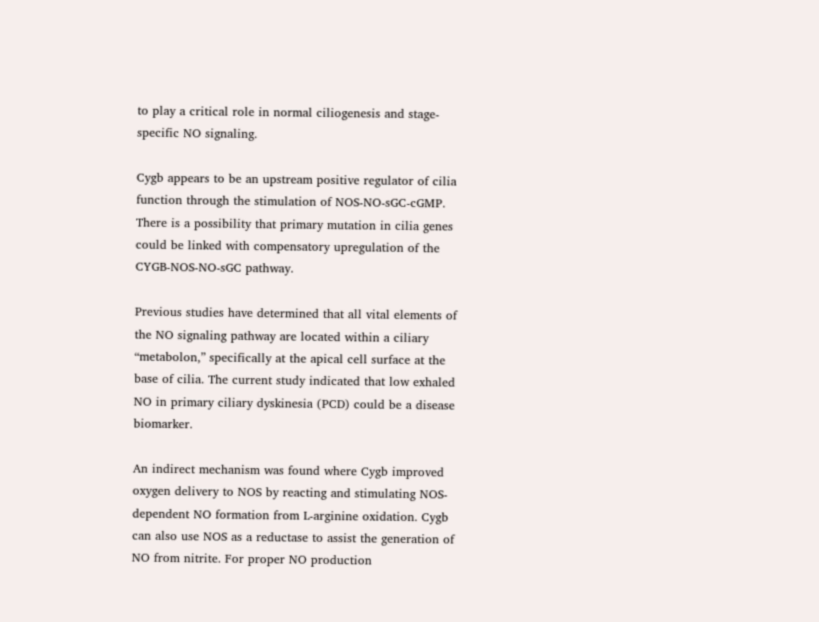to play a critical role in normal ciliogenesis and stage-specific NO signaling.

Cygb appears to be an upstream positive regulator of cilia function through the stimulation of NOS-NO-sGC-cGMP. There is a possibility that primary mutation in cilia genes could be linked with compensatory upregulation of the CYGB-NOS-NO-sGC pathway.

Previous studies have determined that all vital elements of the NO signaling pathway are located within a ciliary “metabolon,” specifically at the apical cell surface at the base of cilia. The current study indicated that low exhaled NO in primary ciliary dyskinesia (PCD) could be a disease biomarker.

An indirect mechanism was found where Cygb improved oxygen delivery to NOS by reacting and stimulating NOS-dependent NO formation from L-arginine oxidation. Cygb can also use NOS as a reductase to assist the generation of NO from nitrite. For proper NO production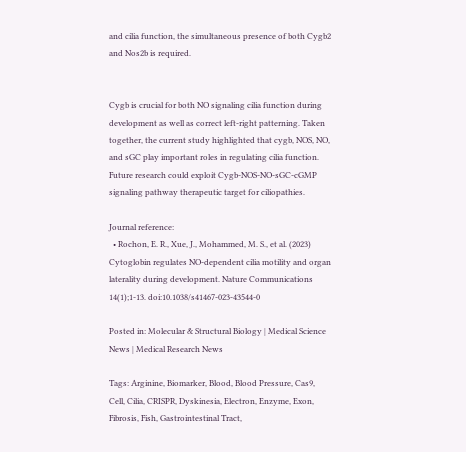and cilia function, the simultaneous presence of both Cygb2 and Nos2b is required.


Cygb is crucial for both NO signaling cilia function during development as well as correct left-right patterning. Taken together, the current study highlighted that cygb, NOS, NO, and sGC play important roles in regulating cilia function. Future research could exploit Cygb-NOS-NO-sGC-cGMP signaling pathway therapeutic target for ciliopathies.

Journal reference:
  • Rochon, E. R., Xue, J., Mohammed, M. S., et al. (2023) Cytoglobin regulates NO-dependent cilia motility and organ laterality during development. Nature Communications 14(1);1-13. doi:10.1038/s41467-023-43544-0

Posted in: Molecular & Structural Biology | Medical Science News | Medical Research News

Tags: Arginine, Biomarker, Blood, Blood Pressure, Cas9, Cell, Cilia, CRISPR, Dyskinesia, Electron, Enzyme, Exon, Fibrosis, Fish, Gastrointestinal Tract,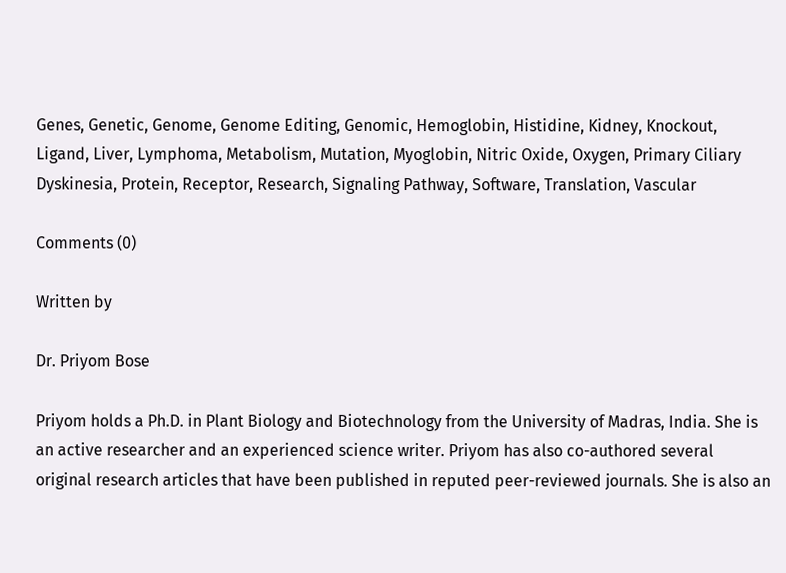Genes, Genetic, Genome, Genome Editing, Genomic, Hemoglobin, Histidine, Kidney, Knockout, Ligand, Liver, Lymphoma, Metabolism, Mutation, Myoglobin, Nitric Oxide, Oxygen, Primary Ciliary Dyskinesia, Protein, Receptor, Research, Signaling Pathway, Software, Translation, Vascular

Comments (0)

Written by

Dr. Priyom Bose

Priyom holds a Ph.D. in Plant Biology and Biotechnology from the University of Madras, India. She is an active researcher and an experienced science writer. Priyom has also co-authored several original research articles that have been published in reputed peer-reviewed journals. She is also an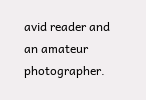avid reader and an amateur photographer.